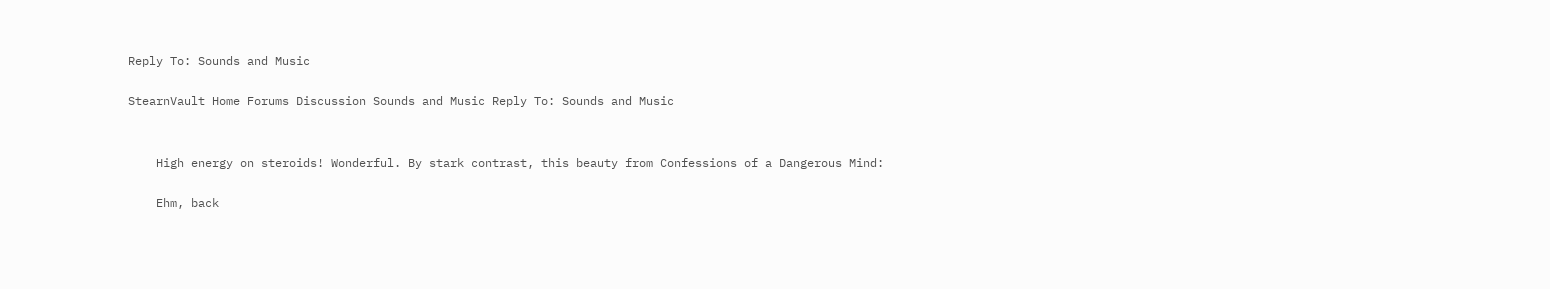Reply To: Sounds and Music

StearnVault Home Forums Discussion Sounds and Music Reply To: Sounds and Music


    High energy on steroids! Wonderful. By stark contrast, this beauty from Confessions of a Dangerous Mind:

    Ehm, back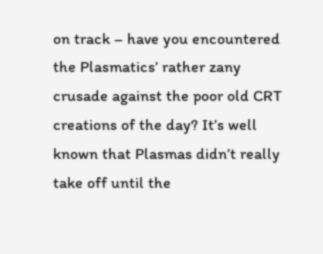on track – have you encountered the Plasmatics’ rather zany crusade against the poor old CRT creations of the day? It’s well known that Plasmas didn’t really take off until the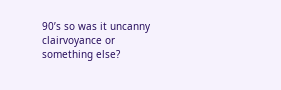90’s so was it uncanny clairvoyance or something else?